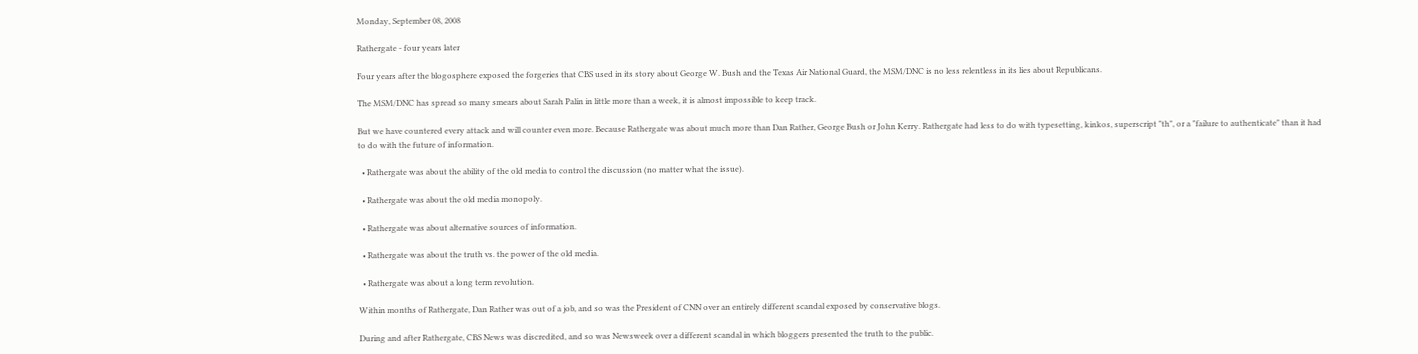Monday, September 08, 2008

Rathergate - four years later

Four years after the blogosphere exposed the forgeries that CBS used in its story about George W. Bush and the Texas Air National Guard, the MSM/DNC is no less relentless in its lies about Republicans.

The MSM/DNC has spread so many smears about Sarah Palin in little more than a week, it is almost impossible to keep track.

But we have countered every attack and will counter even more. Because Rathergate was about much more than Dan Rather, George Bush or John Kerry. Rathergate had less to do with typesetting, kinkos, superscript "th", or a "failure to authenticate" than it had to do with the future of information.

  • Rathergate was about the ability of the old media to control the discussion (no matter what the issue).

  • Rathergate was about the old media monopoly.

  • Rathergate was about alternative sources of information.

  • Rathergate was about the truth vs. the power of the old media.

  • Rathergate was about a long term revolution.

Within months of Rathergate, Dan Rather was out of a job, and so was the President of CNN over an entirely different scandal exposed by conservative blogs.

During and after Rathergate, CBS News was discredited, and so was Newsweek over a different scandal in which bloggers presented the truth to the public.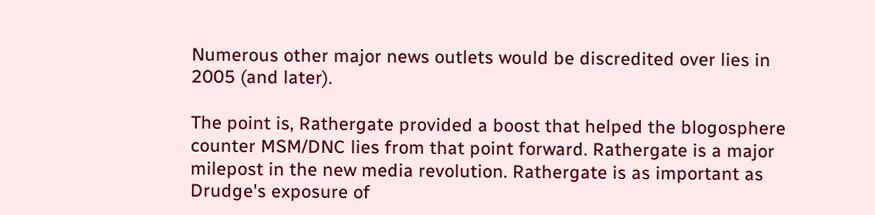Numerous other major news outlets would be discredited over lies in 2005 (and later).

The point is, Rathergate provided a boost that helped the blogosphere counter MSM/DNC lies from that point forward. Rathergate is a major milepost in the new media revolution. Rathergate is as important as Drudge's exposure of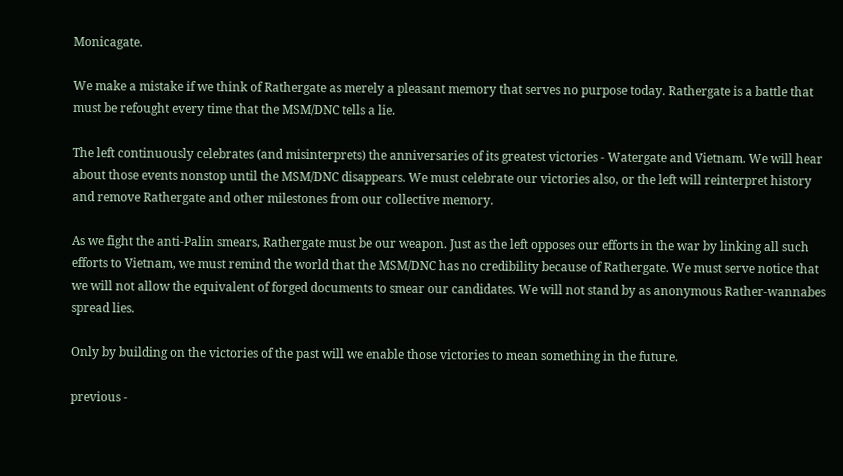Monicagate.

We make a mistake if we think of Rathergate as merely a pleasant memory that serves no purpose today. Rathergate is a battle that must be refought every time that the MSM/DNC tells a lie.

The left continuously celebrates (and misinterprets) the anniversaries of its greatest victories - Watergate and Vietnam. We will hear about those events nonstop until the MSM/DNC disappears. We must celebrate our victories also, or the left will reinterpret history and remove Rathergate and other milestones from our collective memory.

As we fight the anti-Palin smears, Rathergate must be our weapon. Just as the left opposes our efforts in the war by linking all such efforts to Vietnam, we must remind the world that the MSM/DNC has no credibility because of Rathergate. We must serve notice that we will not allow the equivalent of forged documents to smear our candidates. We will not stand by as anonymous Rather-wannabes spread lies.

Only by building on the victories of the past will we enable those victories to mean something in the future.

previous -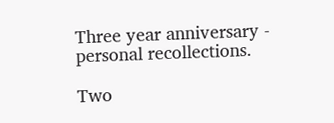Three year anniversary - personal recollections.

Two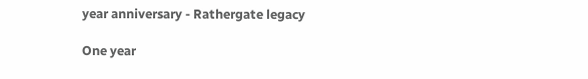year anniversary - Rathergate legacy

One year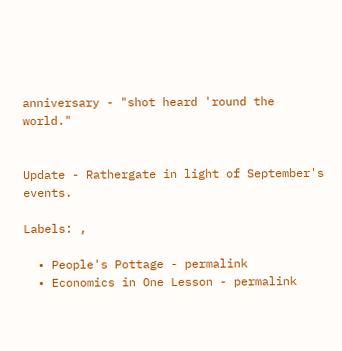anniversary - "shot heard 'round the world."


Update - Rathergate in light of September's events.

Labels: ,

  • People's Pottage - permalink
  • Economics in One Lesson - permalink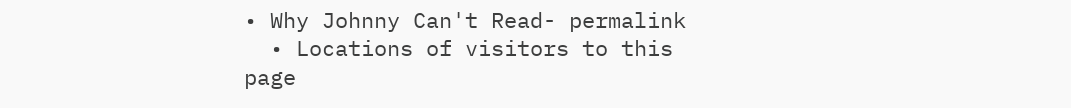• Why Johnny Can't Read- permalink
  • Locations of visitors to this page